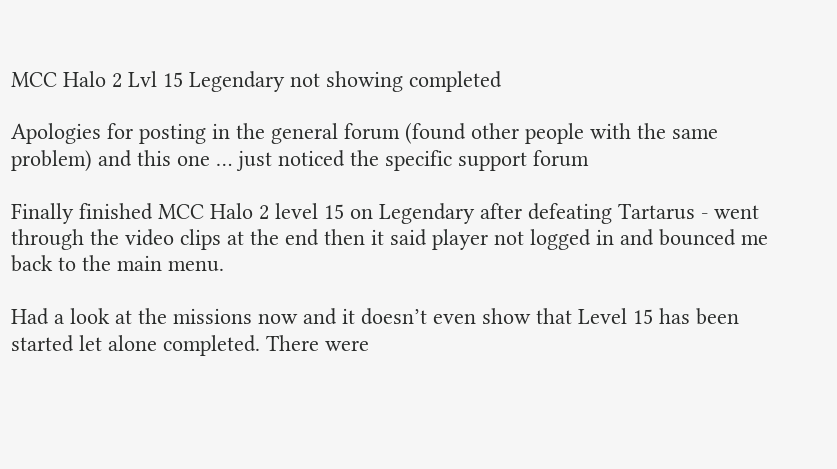MCC Halo 2 Lvl 15 Legendary not showing completed

Apologies for posting in the general forum (found other people with the same problem) and this one … just noticed the specific support forum

Finally finished MCC Halo 2 level 15 on Legendary after defeating Tartarus - went through the video clips at the end then it said player not logged in and bounced me back to the main menu.

Had a look at the missions now and it doesn’t even show that Level 15 has been started let alone completed. There were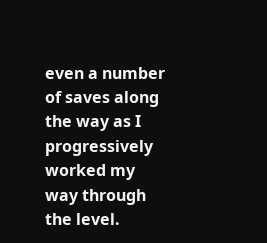even a number of saves along the way as I progressively worked my way through the level.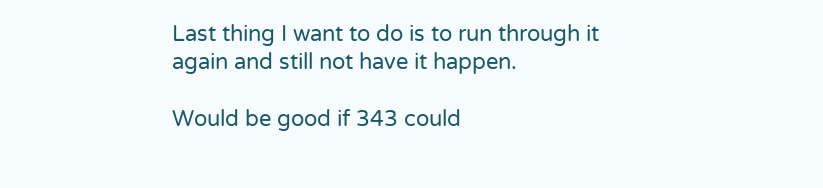Last thing I want to do is to run through it again and still not have it happen.

Would be good if 343 could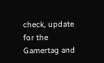check, update for the Gamertag and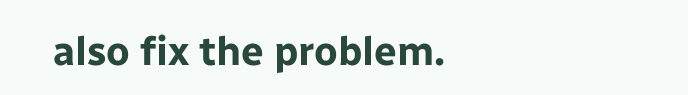also fix the problem.